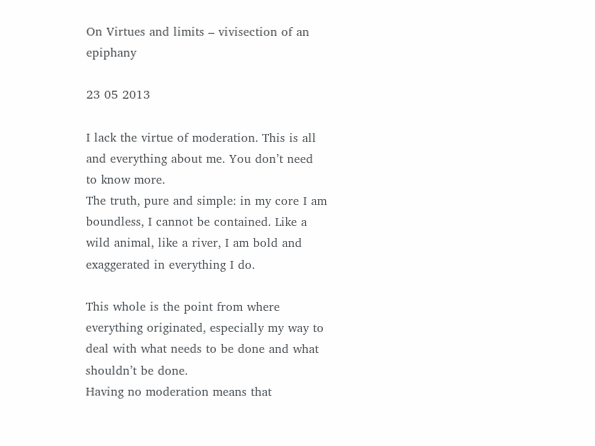On Virtues and limits – vivisection of an epiphany

23 05 2013

I lack the virtue of moderation. This is all and everything about me. You don’t need to know more.
The truth, pure and simple: in my core I am boundless, I cannot be contained. Like a wild animal, like a river, I am bold and exaggerated in everything I do.

This whole is the point from where everything originated, especially my way to deal with what needs to be done and what shouldn’t be done.
Having no moderation means that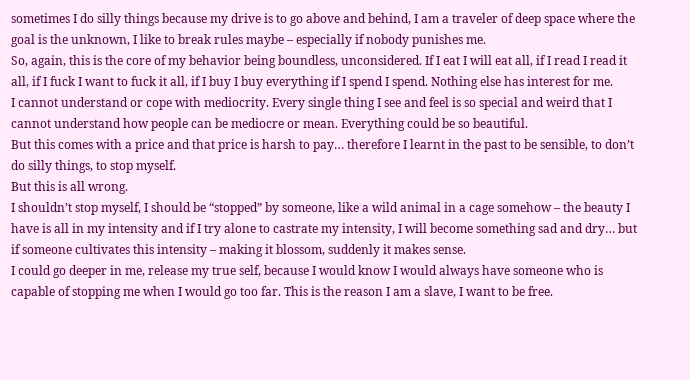sometimes I do silly things because my drive is to go above and behind, I am a traveler of deep space where the goal is the unknown, I like to break rules maybe – especially if nobody punishes me.
So, again, this is the core of my behavior being boundless, unconsidered. If I eat I will eat all, if I read I read it all, if I fuck I want to fuck it all, if I buy I buy everything if I spend I spend. Nothing else has interest for me.
I cannot understand or cope with mediocrity. Every single thing I see and feel is so special and weird that I cannot understand how people can be mediocre or mean. Everything could be so beautiful.
But this comes with a price and that price is harsh to pay… therefore I learnt in the past to be sensible, to don’t do silly things, to stop myself.
But this is all wrong.
I shouldn’t stop myself, I should be “stopped” by someone, like a wild animal in a cage somehow – the beauty I have is all in my intensity and if I try alone to castrate my intensity, I will become something sad and dry… but if someone cultivates this intensity – making it blossom, suddenly it makes sense.
I could go deeper in me, release my true self, because I would know I would always have someone who is capable of stopping me when I would go too far. This is the reason I am a slave, I want to be free.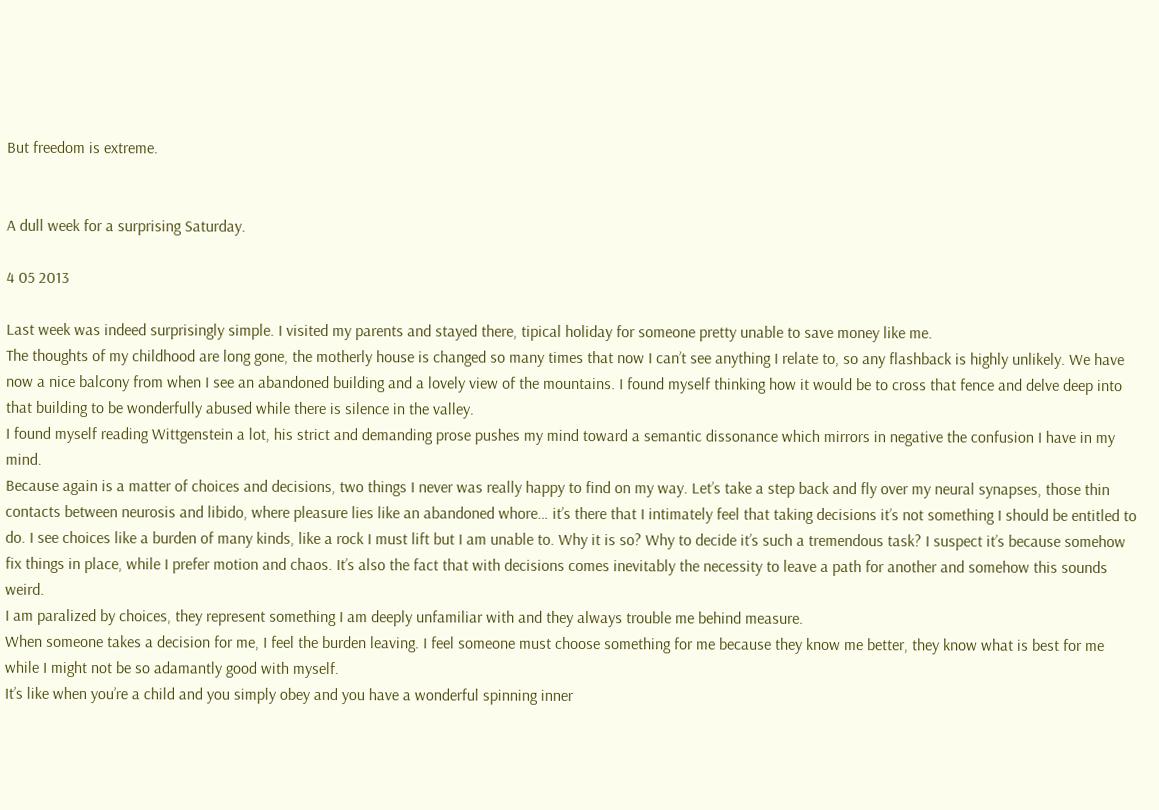But freedom is extreme.


A dull week for a surprising Saturday.

4 05 2013

Last week was indeed surprisingly simple. I visited my parents and stayed there, tipical holiday for someone pretty unable to save money like me.
The thoughts of my childhood are long gone, the motherly house is changed so many times that now I can’t see anything I relate to, so any flashback is highly unlikely. We have now a nice balcony from when I see an abandoned building and a lovely view of the mountains. I found myself thinking how it would be to cross that fence and delve deep into that building to be wonderfully abused while there is silence in the valley.
I found myself reading Wittgenstein a lot, his strict and demanding prose pushes my mind toward a semantic dissonance which mirrors in negative the confusion I have in my mind.
Because again is a matter of choices and decisions, two things I never was really happy to find on my way. Let’s take a step back and fly over my neural synapses, those thin contacts between neurosis and libido, where pleasure lies like an abandoned whore… it’s there that I intimately feel that taking decisions it’s not something I should be entitled to do. I see choices like a burden of many kinds, like a rock I must lift but I am unable to. Why it is so? Why to decide it’s such a tremendous task? I suspect it’s because somehow fix things in place, while I prefer motion and chaos. It’s also the fact that with decisions comes inevitably the necessity to leave a path for another and somehow this sounds weird.
I am paralized by choices, they represent something I am deeply unfamiliar with and they always trouble me behind measure.
When someone takes a decision for me, I feel the burden leaving. I feel someone must choose something for me because they know me better, they know what is best for me while I might not be so adamantly good with myself.
It’s like when you’re a child and you simply obey and you have a wonderful spinning inner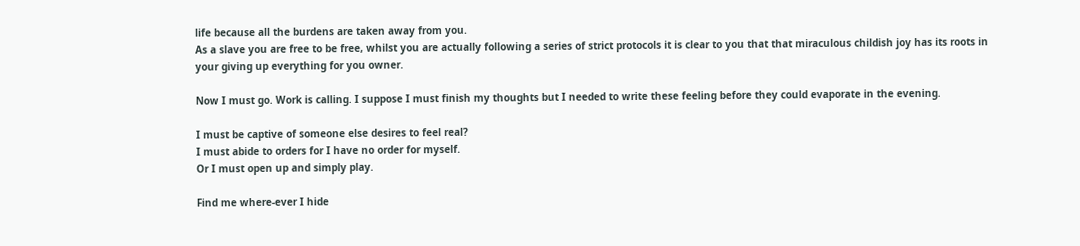life because all the burdens are taken away from you.
As a slave you are free to be free, whilst you are actually following a series of strict protocols it is clear to you that that miraculous childish joy has its roots in your giving up everything for you owner.

Now I must go. Work is calling. I suppose I must finish my thoughts but I needed to write these feeling before they could evaporate in the evening.

I must be captive of someone else desires to feel real?
I must abide to orders for I have no order for myself.
Or I must open up and simply play.

Find me where-ever I hide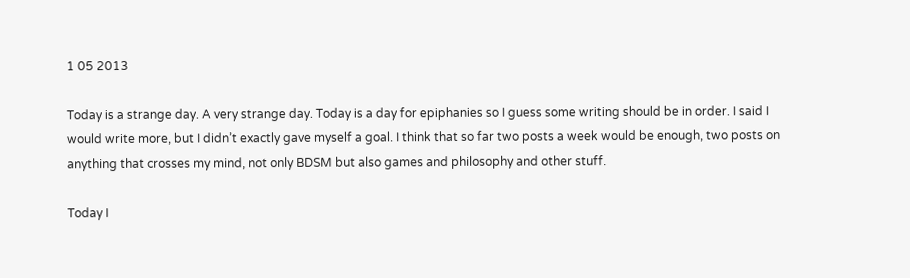1 05 2013

Today is a strange day. A very strange day. Today is a day for epiphanies so I guess some writing should be in order. I said I would write more, but I didn’t exactly gave myself a goal. I think that so far two posts a week would be enough, two posts on anything that crosses my mind, not only BDSM but also games and philosophy and other stuff.

Today I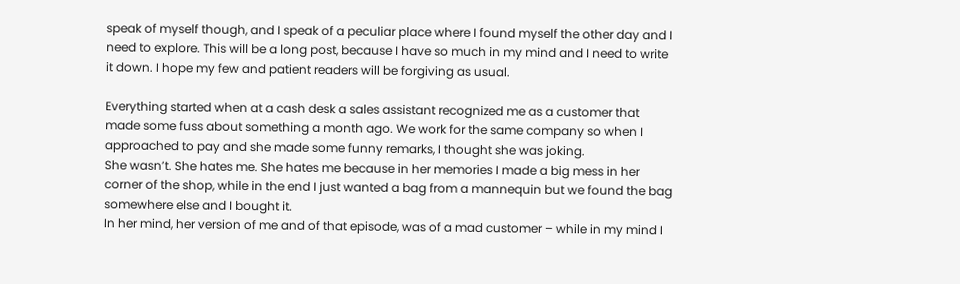speak of myself though, and I speak of a peculiar place where I found myself the other day and I need to explore. This will be a long post, because I have so much in my mind and I need to write it down. I hope my few and patient readers will be forgiving as usual.

Everything started when at a cash desk a sales assistant recognized me as a customer that made some fuss about something a month ago. We work for the same company so when I approached to pay and she made some funny remarks, I thought she was joking.
She wasn’t. She hates me. She hates me because in her memories I made a big mess in her corner of the shop, while in the end I just wanted a bag from a mannequin but we found the bag somewhere else and I bought it.
In her mind, her version of me and of that episode, was of a mad customer – while in my mind I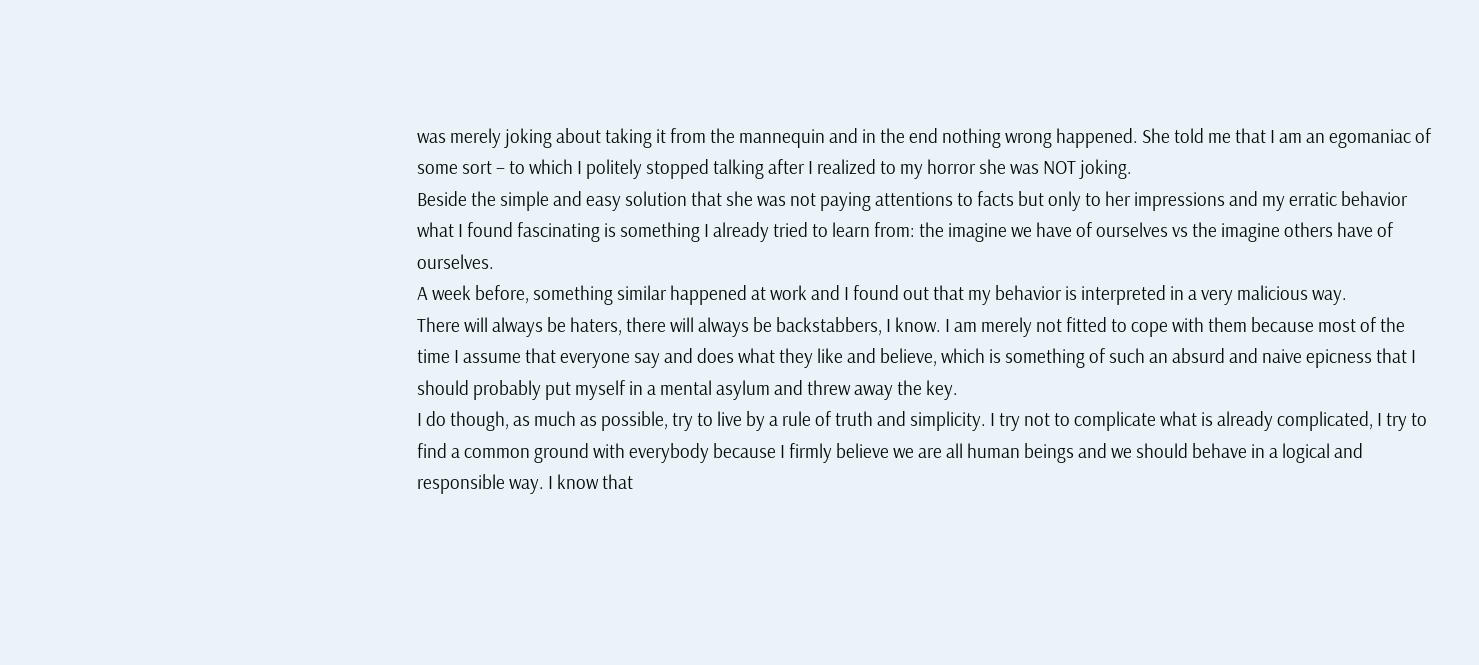was merely joking about taking it from the mannequin and in the end nothing wrong happened. She told me that I am an egomaniac of some sort – to which I politely stopped talking after I realized to my horror she was NOT joking.
Beside the simple and easy solution that she was not paying attentions to facts but only to her impressions and my erratic behavior  what I found fascinating is something I already tried to learn from: the imagine we have of ourselves vs the imagine others have of ourselves.
A week before, something similar happened at work and I found out that my behavior is interpreted in a very malicious way.
There will always be haters, there will always be backstabbers, I know. I am merely not fitted to cope with them because most of the time I assume that everyone say and does what they like and believe, which is something of such an absurd and naive epicness that I should probably put myself in a mental asylum and threw away the key.
I do though, as much as possible, try to live by a rule of truth and simplicity. I try not to complicate what is already complicated, I try to find a common ground with everybody because I firmly believe we are all human beings and we should behave in a logical and responsible way. I know that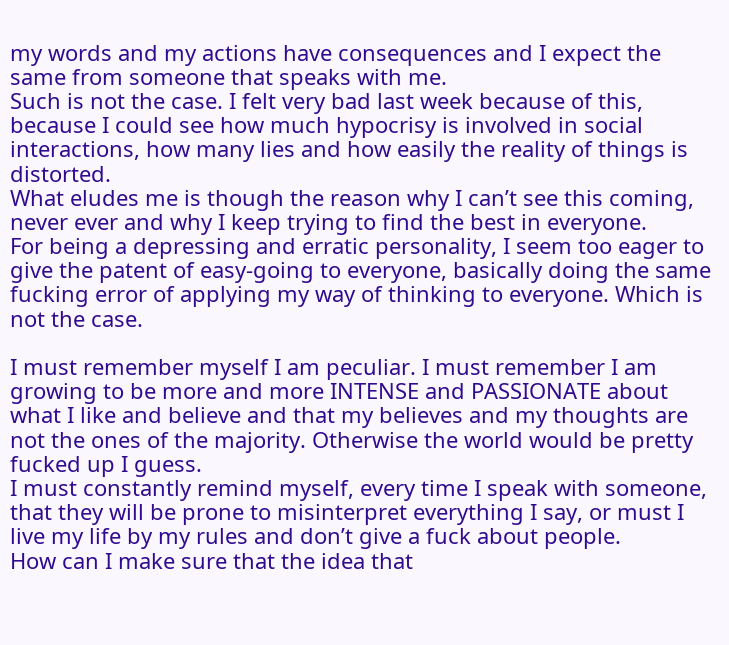my words and my actions have consequences and I expect the same from someone that speaks with me.
Such is not the case. I felt very bad last week because of this, because I could see how much hypocrisy is involved in social interactions, how many lies and how easily the reality of things is distorted.
What eludes me is though the reason why I can’t see this coming, never ever and why I keep trying to find the best in everyone.
For being a depressing and erratic personality, I seem too eager to give the patent of easy-going to everyone, basically doing the same fucking error of applying my way of thinking to everyone. Which is not the case.

I must remember myself I am peculiar. I must remember I am growing to be more and more INTENSE and PASSIONATE about what I like and believe and that my believes and my thoughts are not the ones of the majority. Otherwise the world would be pretty fucked up I guess.
I must constantly remind myself, every time I speak with someone, that they will be prone to misinterpret everything I say, or must I live my life by my rules and don’t give a fuck about people.
How can I make sure that the idea that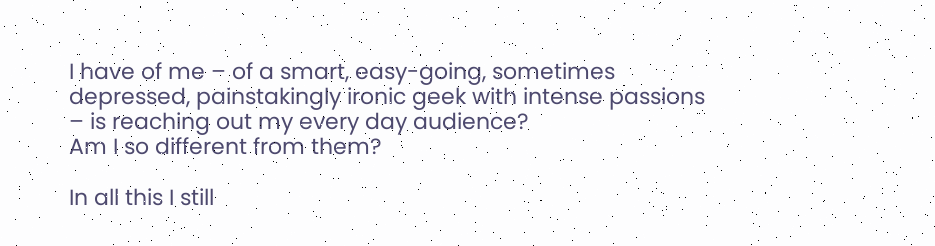I have of me – of a smart, easy-going, sometimes depressed, painstakingly ironic geek with intense passions – is reaching out my every day audience?
Am I so different from them?

In all this I still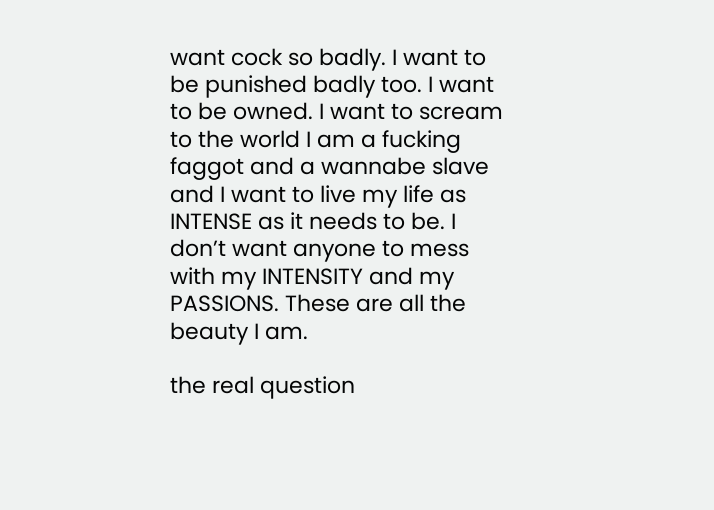want cock so badly. I want to be punished badly too. I want to be owned. I want to scream to the world I am a fucking faggot and a wannabe slave and I want to live my life as INTENSE as it needs to be. I don’t want anyone to mess with my INTENSITY and my PASSIONS. These are all the beauty I am.

the real question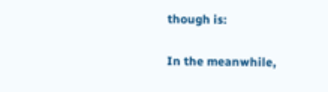though is:

In the meanwhile,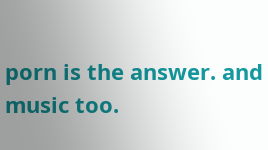porn is the answer. and music too.